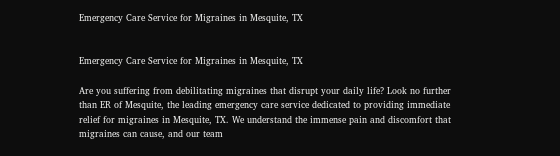Emergency Care Service for Migraines in Mesquite, TX


Emergency Care Service for Migraines in Mesquite, TX

Are you suffering from debilitating migraines that disrupt your daily life? Look no further than ER of Mesquite, the leading emergency care service dedicated to providing immediate relief for migraines in Mesquite, TX. We understand the immense pain and discomfort that migraines can cause, and our team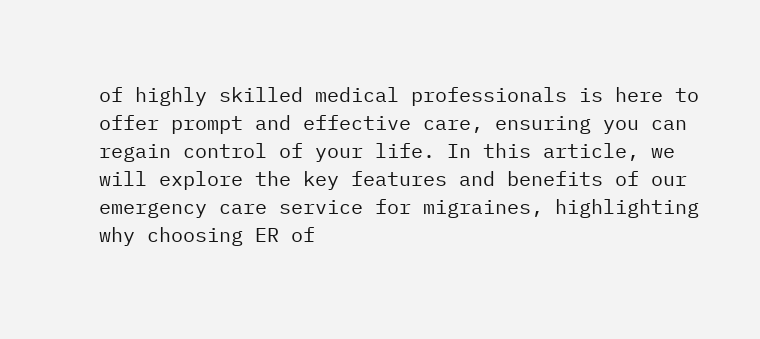of highly skilled medical professionals is here to offer prompt and effective care, ensuring you can regain control of your life. In this article, we will explore the key features and benefits of our emergency care service for migraines, highlighting why choosing ER of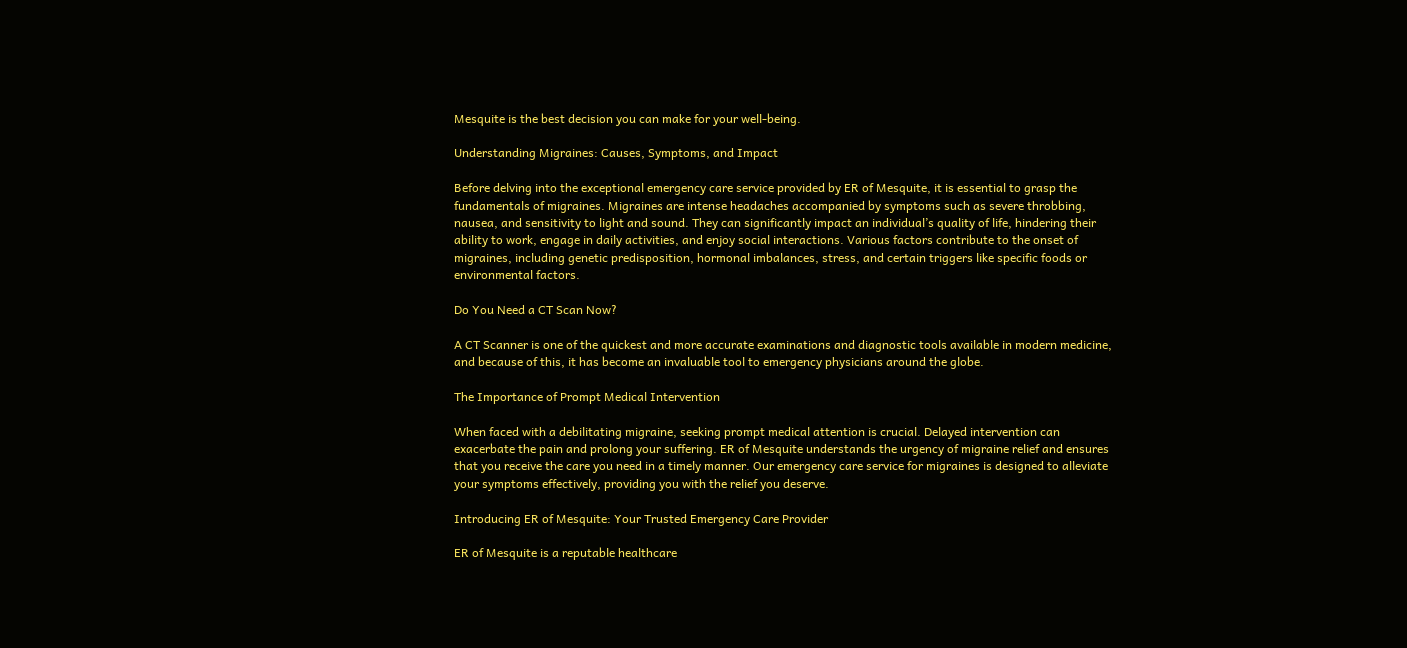Mesquite is the best decision you can make for your well-being.

Understanding Migraines: Causes, Symptoms, and Impact

Before delving into the exceptional emergency care service provided by ER of Mesquite, it is essential to grasp the fundamentals of migraines. Migraines are intense headaches accompanied by symptoms such as severe throbbing, nausea, and sensitivity to light and sound. They can significantly impact an individual’s quality of life, hindering their ability to work, engage in daily activities, and enjoy social interactions. Various factors contribute to the onset of migraines, including genetic predisposition, hormonal imbalances, stress, and certain triggers like specific foods or environmental factors.

Do You Need a CT Scan Now?

A CT Scanner is one of the quickest and more accurate examinations and diagnostic tools available in modern medicine, and because of this, it has become an invaluable tool to emergency physicians around the globe.

The Importance of Prompt Medical Intervention

When faced with a debilitating migraine, seeking prompt medical attention is crucial. Delayed intervention can exacerbate the pain and prolong your suffering. ER of Mesquite understands the urgency of migraine relief and ensures that you receive the care you need in a timely manner. Our emergency care service for migraines is designed to alleviate your symptoms effectively, providing you with the relief you deserve.

Introducing ER of Mesquite: Your Trusted Emergency Care Provider

ER of Mesquite is a reputable healthcare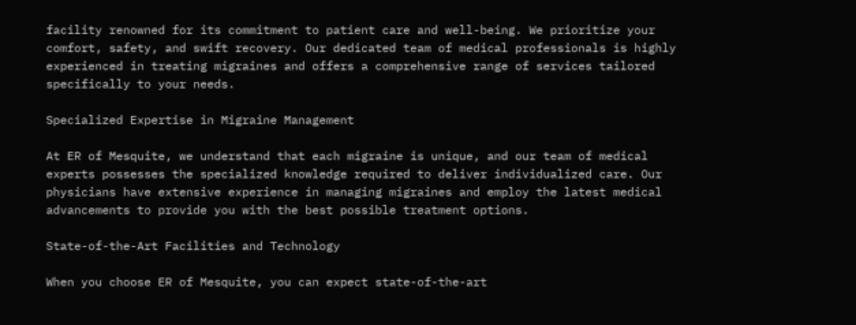facility renowned for its commitment to patient care and well-being. We prioritize your comfort, safety, and swift recovery. Our dedicated team of medical professionals is highly experienced in treating migraines and offers a comprehensive range of services tailored specifically to your needs.

Specialized Expertise in Migraine Management

At ER of Mesquite, we understand that each migraine is unique, and our team of medical experts possesses the specialized knowledge required to deliver individualized care. Our physicians have extensive experience in managing migraines and employ the latest medical advancements to provide you with the best possible treatment options.

State-of-the-Art Facilities and Technology

When you choose ER of Mesquite, you can expect state-of-the-art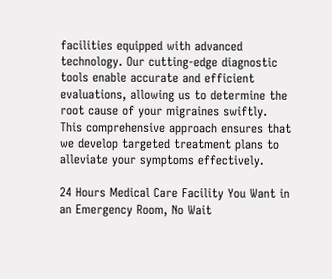facilities equipped with advanced technology. Our cutting-edge diagnostic tools enable accurate and efficient evaluations, allowing us to determine the root cause of your migraines swiftly. This comprehensive approach ensures that we develop targeted treatment plans to alleviate your symptoms effectively.

24 Hours Medical Care Facility You Want in an Emergency Room, No Wait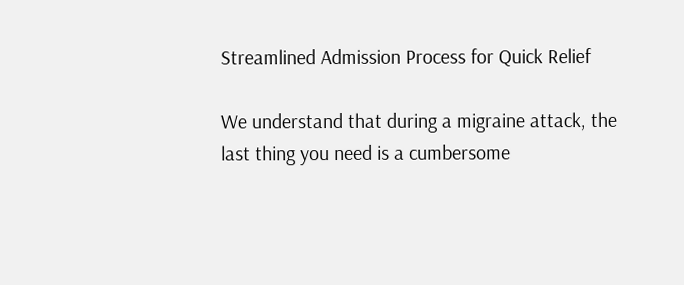Streamlined Admission Process for Quick Relief

We understand that during a migraine attack, the last thing you need is a cumbersome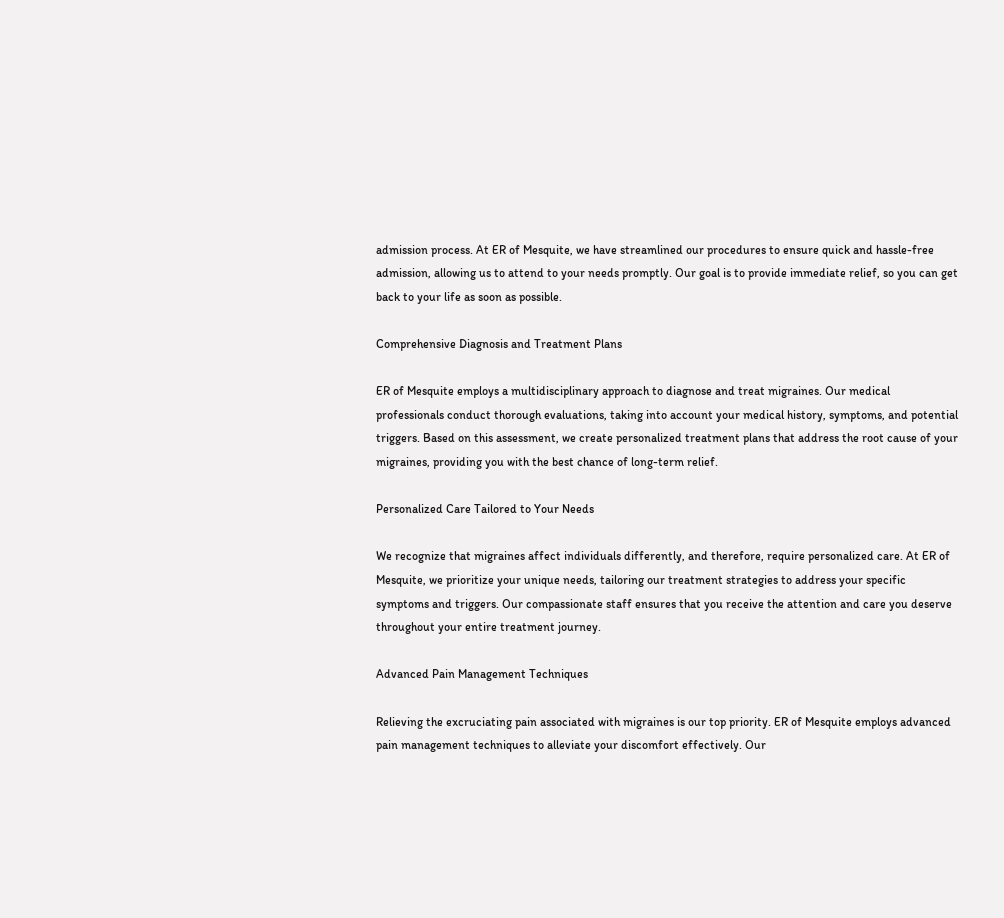admission process. At ER of Mesquite, we have streamlined our procedures to ensure quick and hassle-free admission, allowing us to attend to your needs promptly. Our goal is to provide immediate relief, so you can get back to your life as soon as possible.

Comprehensive Diagnosis and Treatment Plans

ER of Mesquite employs a multidisciplinary approach to diagnose and treat migraines. Our medical professionals conduct thorough evaluations, taking into account your medical history, symptoms, and potential triggers. Based on this assessment, we create personalized treatment plans that address the root cause of your migraines, providing you with the best chance of long-term relief.

Personalized Care Tailored to Your Needs

We recognize that migraines affect individuals differently, and therefore, require personalized care. At ER of Mesquite, we prioritize your unique needs, tailoring our treatment strategies to address your specific symptoms and triggers. Our compassionate staff ensures that you receive the attention and care you deserve throughout your entire treatment journey.

Advanced Pain Management Techniques

Relieving the excruciating pain associated with migraines is our top priority. ER of Mesquite employs advanced pain management techniques to alleviate your discomfort effectively. Our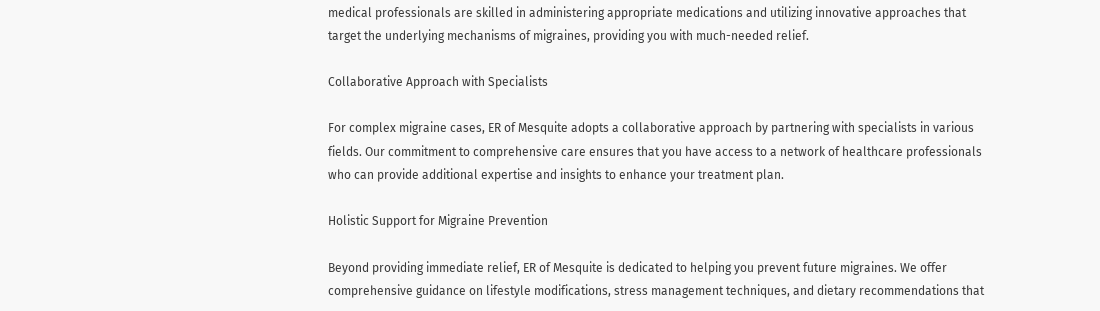medical professionals are skilled in administering appropriate medications and utilizing innovative approaches that target the underlying mechanisms of migraines, providing you with much-needed relief.

Collaborative Approach with Specialists

For complex migraine cases, ER of Mesquite adopts a collaborative approach by partnering with specialists in various fields. Our commitment to comprehensive care ensures that you have access to a network of healthcare professionals who can provide additional expertise and insights to enhance your treatment plan.

Holistic Support for Migraine Prevention

Beyond providing immediate relief, ER of Mesquite is dedicated to helping you prevent future migraines. We offer comprehensive guidance on lifestyle modifications, stress management techniques, and dietary recommendations that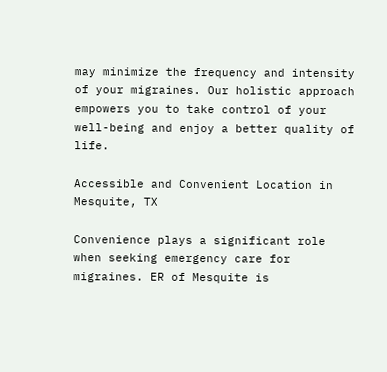may minimize the frequency and intensity of your migraines. Our holistic approach empowers you to take control of your well-being and enjoy a better quality of life.

Accessible and Convenient Location in Mesquite, TX

Convenience plays a significant role when seeking emergency care for migraines. ER of Mesquite is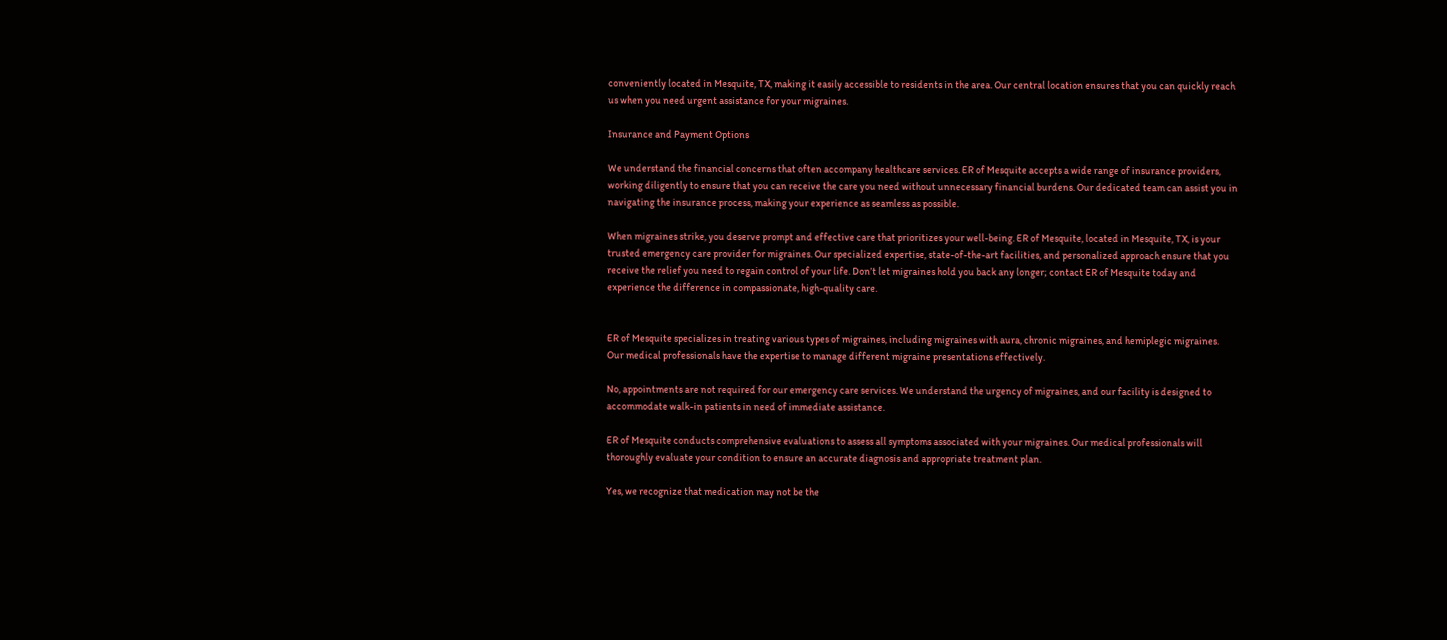conveniently located in Mesquite, TX, making it easily accessible to residents in the area. Our central location ensures that you can quickly reach us when you need urgent assistance for your migraines.

Insurance and Payment Options

We understand the financial concerns that often accompany healthcare services. ER of Mesquite accepts a wide range of insurance providers, working diligently to ensure that you can receive the care you need without unnecessary financial burdens. Our dedicated team can assist you in navigating the insurance process, making your experience as seamless as possible.

When migraines strike, you deserve prompt and effective care that prioritizes your well-being. ER of Mesquite, located in Mesquite, TX, is your trusted emergency care provider for migraines. Our specialized expertise, state-of-the-art facilities, and personalized approach ensure that you receive the relief you need to regain control of your life. Don’t let migraines hold you back any longer; contact ER of Mesquite today and experience the difference in compassionate, high-quality care.


ER of Mesquite specializes in treating various types of migraines, including migraines with aura, chronic migraines, and hemiplegic migraines. Our medical professionals have the expertise to manage different migraine presentations effectively.

No, appointments are not required for our emergency care services. We understand the urgency of migraines, and our facility is designed to accommodate walk-in patients in need of immediate assistance.

ER of Mesquite conducts comprehensive evaluations to assess all symptoms associated with your migraines. Our medical professionals will thoroughly evaluate your condition to ensure an accurate diagnosis and appropriate treatment plan.

Yes, we recognize that medication may not be the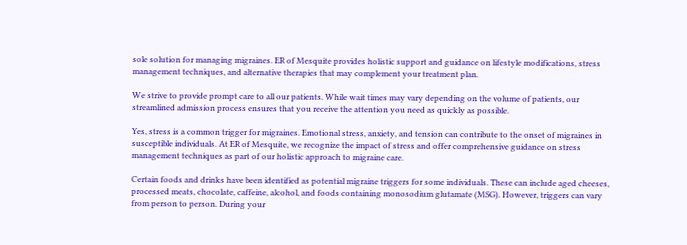sole solution for managing migraines. ER of Mesquite provides holistic support and guidance on lifestyle modifications, stress management techniques, and alternative therapies that may complement your treatment plan.

We strive to provide prompt care to all our patients. While wait times may vary depending on the volume of patients, our streamlined admission process ensures that you receive the attention you need as quickly as possible.

Yes, stress is a common trigger for migraines. Emotional stress, anxiety, and tension can contribute to the onset of migraines in susceptible individuals. At ER of Mesquite, we recognize the impact of stress and offer comprehensive guidance on stress management techniques as part of our holistic approach to migraine care.

Certain foods and drinks have been identified as potential migraine triggers for some individuals. These can include aged cheeses, processed meats, chocolate, caffeine, alcohol, and foods containing monosodium glutamate (MSG). However, triggers can vary from person to person. During your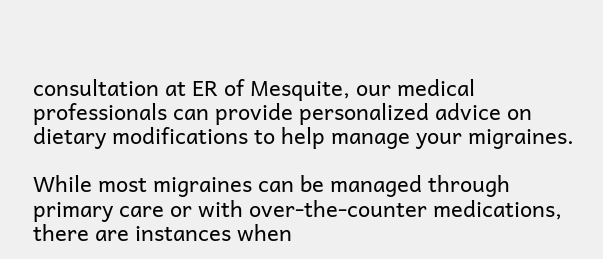consultation at ER of Mesquite, our medical professionals can provide personalized advice on dietary modifications to help manage your migraines.

While most migraines can be managed through primary care or with over-the-counter medications, there are instances when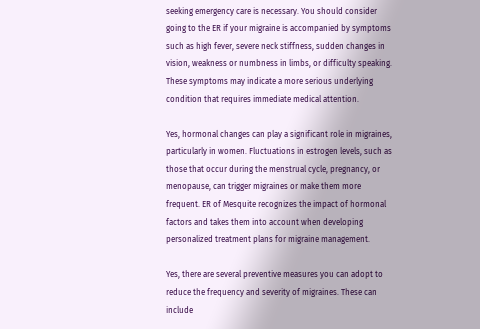seeking emergency care is necessary. You should consider going to the ER if your migraine is accompanied by symptoms such as high fever, severe neck stiffness, sudden changes in vision, weakness or numbness in limbs, or difficulty speaking. These symptoms may indicate a more serious underlying condition that requires immediate medical attention.

Yes, hormonal changes can play a significant role in migraines, particularly in women. Fluctuations in estrogen levels, such as those that occur during the menstrual cycle, pregnancy, or menopause, can trigger migraines or make them more frequent. ER of Mesquite recognizes the impact of hormonal factors and takes them into account when developing personalized treatment plans for migraine management.

Yes, there are several preventive measures you can adopt to reduce the frequency and severity of migraines. These can include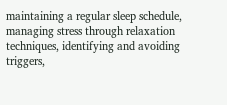maintaining a regular sleep schedule, managing stress through relaxation techniques, identifying and avoiding triggers,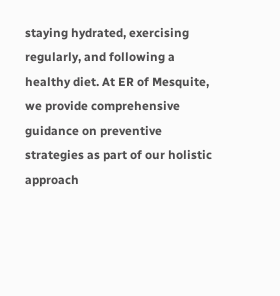staying hydrated, exercising regularly, and following a healthy diet. At ER of Mesquite, we provide comprehensive guidance on preventive strategies as part of our holistic approach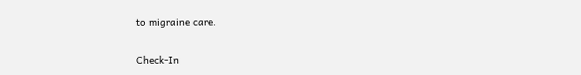to migraine care.

Check-In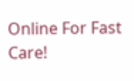Online For Fast Care!